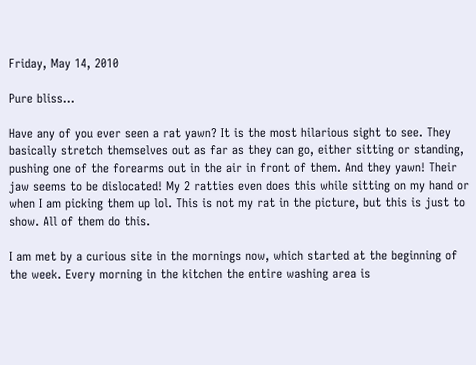Friday, May 14, 2010

Pure bliss...

Have any of you ever seen a rat yawn? It is the most hilarious sight to see. They basically stretch themselves out as far as they can go, either sitting or standing, pushing one of the forearms out in the air in front of them. And they yawn! Their jaw seems to be dislocated! My 2 ratties even does this while sitting on my hand or when I am picking them up lol. This is not my rat in the picture, but this is just to show. All of them do this.

I am met by a curious site in the mornings now, which started at the beginning of the week. Every morning in the kitchen the entire washing area is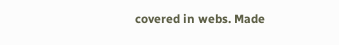covered in webs. Made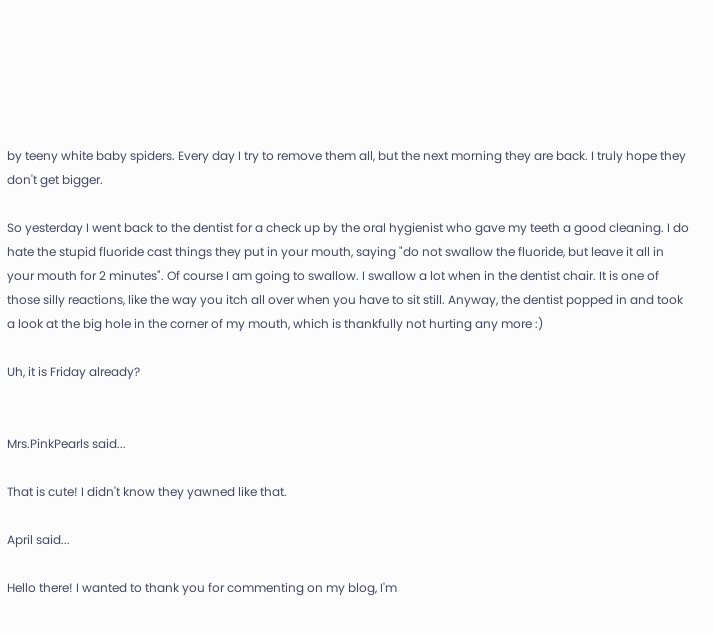by teeny white baby spiders. Every day I try to remove them all, but the next morning they are back. I truly hope they don't get bigger.

So yesterday I went back to the dentist for a check up by the oral hygienist who gave my teeth a good cleaning. I do hate the stupid fluoride cast things they put in your mouth, saying "do not swallow the fluoride, but leave it all in your mouth for 2 minutes". Of course I am going to swallow. I swallow a lot when in the dentist chair. It is one of those silly reactions, like the way you itch all over when you have to sit still. Anyway, the dentist popped in and took a look at the big hole in the corner of my mouth, which is thankfully not hurting any more :)

Uh, it is Friday already?


Mrs.PinkPearls said...

That is cute! I didn't know they yawned like that.

April said...

Hello there! I wanted to thank you for commenting on my blog, I'm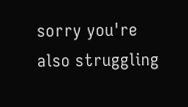sorry you're also struggling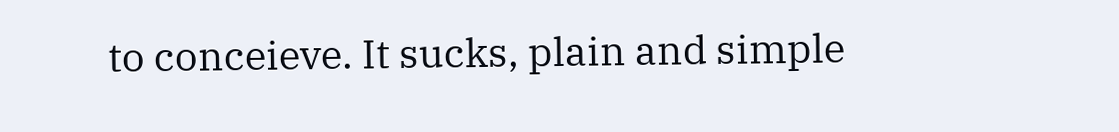to conceieve. It sucks, plain and simple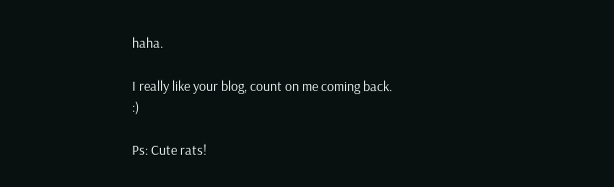haha.

I really like your blog, count on me coming back. :)

Ps: Cute rats!